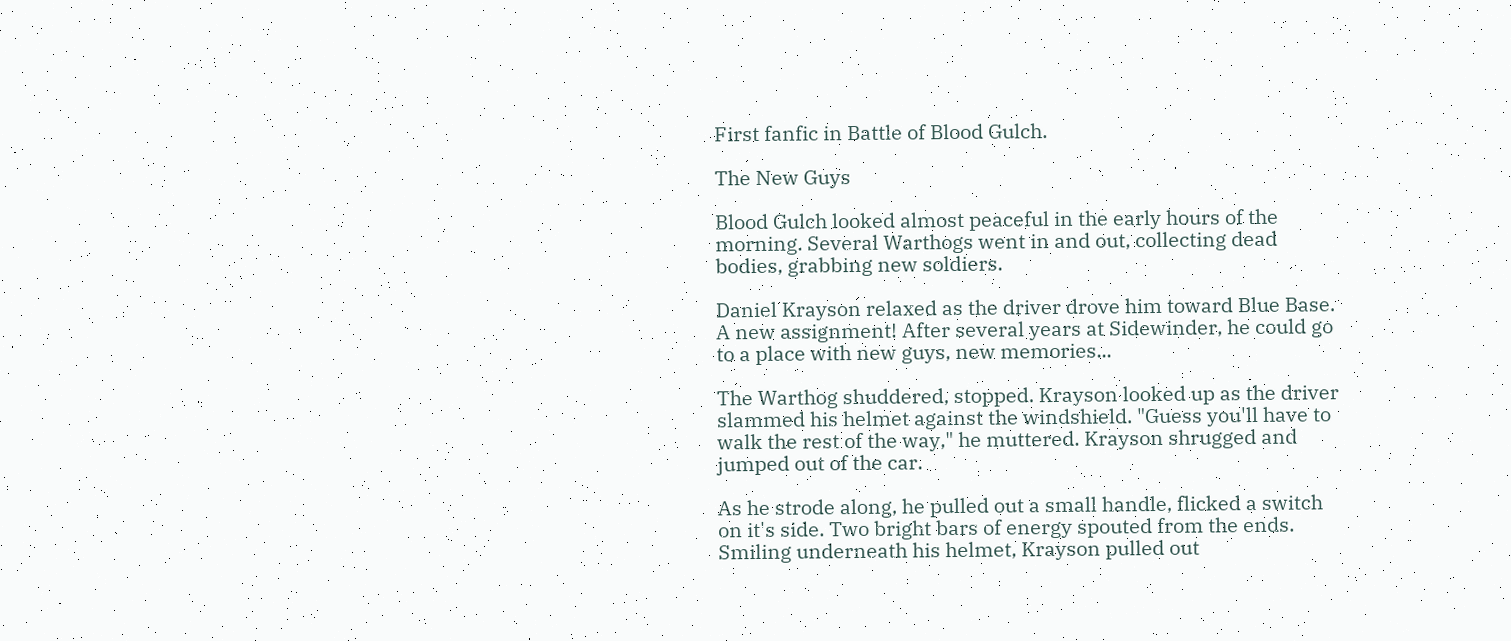First fanfic in Battle of Blood Gulch.

The New Guys

Blood Gulch looked almost peaceful in the early hours of the morning. Several Warthogs went in and out, collecting dead bodies, grabbing new soldiers.

Daniel Krayson relaxed as the driver drove him toward Blue Base. A new assignment! After several years at Sidewinder, he could go to a place with new guys, new memories...

The Warthog shuddered, stopped. Krayson looked up as the driver slammed his helmet against the windshield. "Guess you'll have to walk the rest of the way," he muttered. Krayson shrugged and jumped out of the car.

As he strode along, he pulled out a small handle, flicked a switch on it's side. Two bright bars of energy spouted from the ends. Smiling underneath his helmet, Krayson pulled out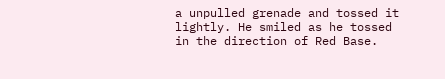a unpulled grenade and tossed it lightly. He smiled as he tossed in the direction of Red Base.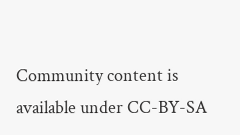Community content is available under CC-BY-SA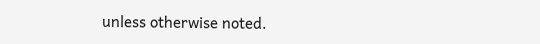unless otherwise noted.